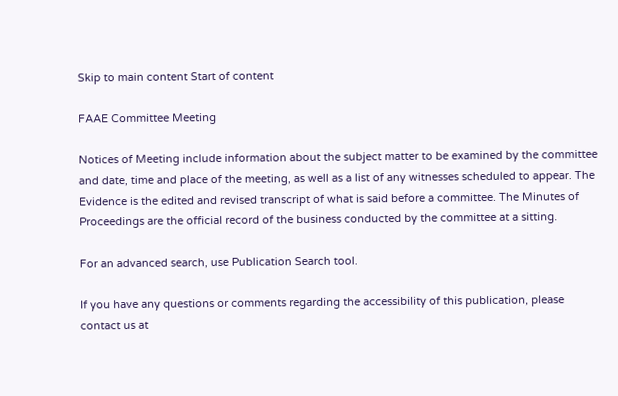Skip to main content Start of content

FAAE Committee Meeting

Notices of Meeting include information about the subject matter to be examined by the committee and date, time and place of the meeting, as well as a list of any witnesses scheduled to appear. The Evidence is the edited and revised transcript of what is said before a committee. The Minutes of Proceedings are the official record of the business conducted by the committee at a sitting.

For an advanced search, use Publication Search tool.

If you have any questions or comments regarding the accessibility of this publication, please contact us at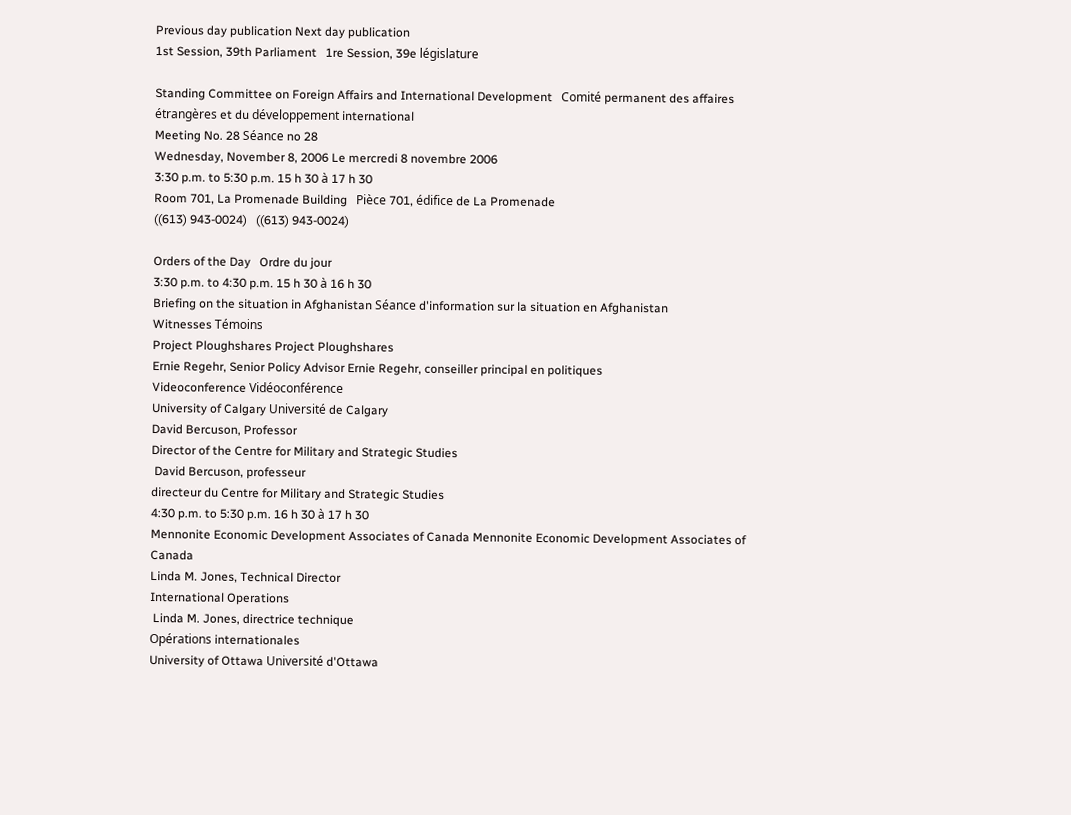Previous day publication Next day publication
1st Session, 39th Parliament   1re Session, 39e législature

Standing Committee on Foreign Affairs and International Development   Comité permanent des affaires étrangères et du développement international
Meeting No. 28 Séance no 28
Wednesday, November 8, 2006 Le mercredi 8 novembre 2006
3:30 p.m. to 5:30 p.m. 15 h 30 à 17 h 30
Room 701, La Promenade Building   Pièce 701, édifice de La Promenade
((613) 943-0024)   ((613) 943-0024)

Orders of the Day   Ordre du jour
3:30 p.m. to 4:30 p.m. 15 h 30 à 16 h 30
Briefing on the situation in Afghanistan Séance d'information sur la situation en Afghanistan
Witnesses Témoins
Project Ploughshares Project Ploughshares
Ernie Regehr, Senior Policy Advisor Ernie Regehr, conseiller principal en politiques
Videoconference Vidéoconférence
University of Calgary Université de Calgary
David Bercuson, Professor
Director of the Centre for Military and Strategic Studies
 David Bercuson, professeur
directeur du Centre for Military and Strategic Studies
4:30 p.m. to 5:30 p.m. 16 h 30 à 17 h 30
Mennonite Economic Development Associates of Canada Mennonite Economic Development Associates of Canada
Linda M. Jones, Technical Director
International Operations
 Linda M. Jones, directrice technique
Opérations internationales
University of Ottawa Université d'Ottawa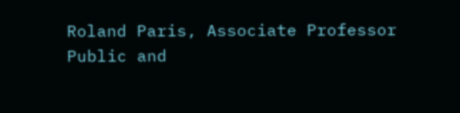Roland Paris, Associate Professor
Public and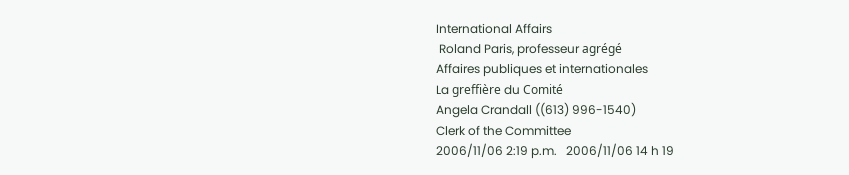International Affairs
 Roland Paris, professeur agrégé
Affaires publiques et internationales
La greffière du Comité
Angela Crandall ((613) 996-1540)
Clerk of the Committee
2006/11/06 2:19 p.m.   2006/11/06 14 h 19